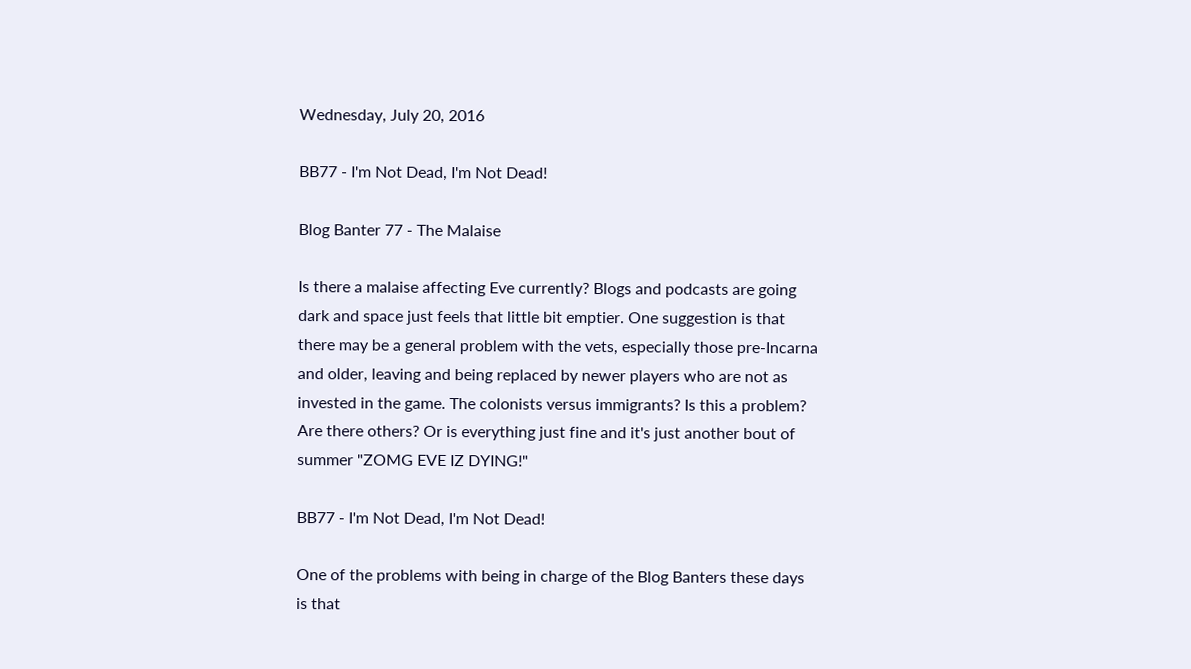Wednesday, July 20, 2016

BB77 - I'm Not Dead, I'm Not Dead!

Blog Banter 77 - The Malaise

Is there a malaise affecting Eve currently? Blogs and podcasts are going dark and space just feels that little bit emptier. One suggestion is that there may be a general problem with the vets, especially those pre-Incarna and older, leaving and being replaced by newer players who are not as invested in the game. The colonists versus immigrants? Is this a problem? Are there others? Or is everything just fine and it's just another bout of summer "ZOMG EVE IZ DYING!"

BB77 - I'm Not Dead, I'm Not Dead!

One of the problems with being in charge of the Blog Banters these days is that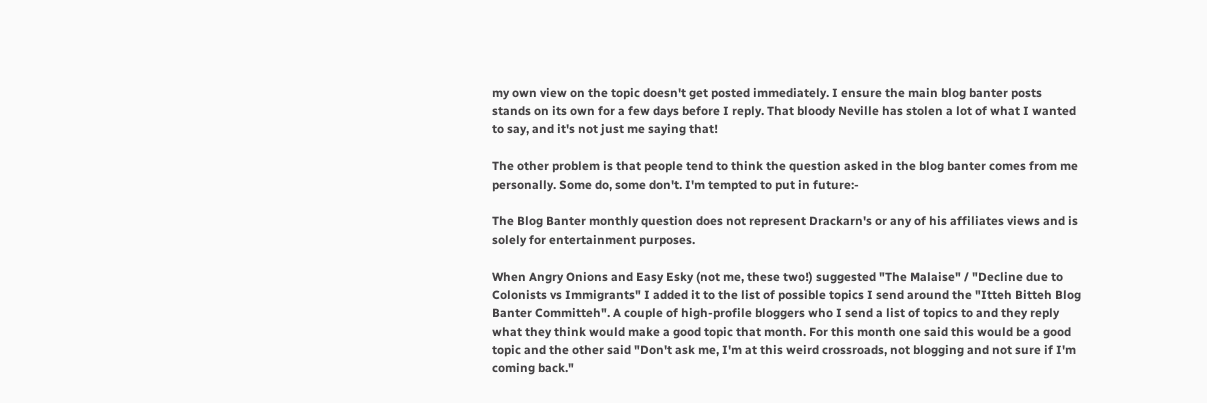my own view on the topic doesn't get posted immediately. I ensure the main blog banter posts stands on its own for a few days before I reply. That bloody Neville has stolen a lot of what I wanted to say, and it's not just me saying that!

The other problem is that people tend to think the question asked in the blog banter comes from me personally. Some do, some don't. I'm tempted to put in future:-

The Blog Banter monthly question does not represent Drackarn's or any of his affiliates views and is solely for entertainment purposes.

When Angry Onions and Easy Esky (not me, these two!) suggested "The Malaise" / "Decline due to Colonists vs Immigrants" I added it to the list of possible topics I send around the "Itteh Bitteh Blog Banter Committeh". A couple of high-profile bloggers who I send a list of topics to and they reply what they think would make a good topic that month. For this month one said this would be a good topic and the other said "Don't ask me, I'm at this weird crossroads, not blogging and not sure if I'm coming back."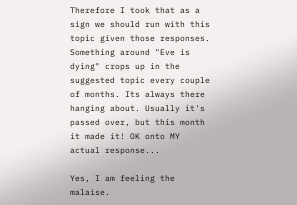Therefore I took that as a sign we should run with this topic given those responses. Something around "Eve is dying" crops up in the suggested topic every couple of months. Its always there hanging about. Usually it's passed over, but this month it made it! OK onto MY actual response...

Yes, I am feeling the malaise.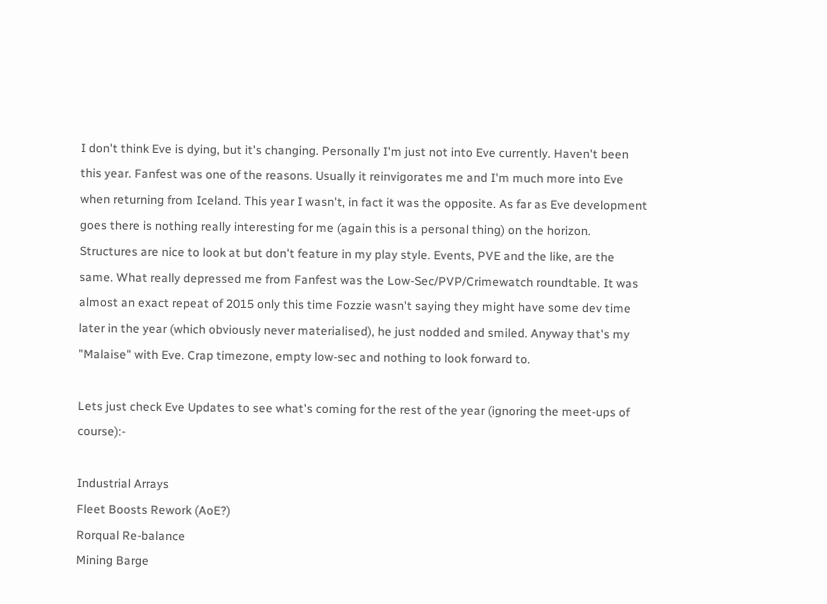I don't think Eve is dying, but it's changing. Personally I'm just not into Eve currently. Haven't been this year. Fanfest was one of the reasons. Usually it reinvigorates me and I'm much more into Eve when returning from Iceland. This year I wasn't, in fact it was the opposite. As far as Eve development goes there is nothing really interesting for me (again this is a personal thing) on the horizon. Structures are nice to look at but don't feature in my play style. Events, PVE and the like, are the same. What really depressed me from Fanfest was the Low-Sec/PVP/Crimewatch roundtable. It was almost an exact repeat of 2015 only this time Fozzie wasn't saying they might have some dev time later in the year (which obviously never materialised), he just nodded and smiled. Anyway that's my "Malaise" with Eve. Crap timezone, empty low-sec and nothing to look forward to.

Lets just check Eve Updates to see what's coming for the rest of the year (ignoring the meet-ups of course):-

Industrial Arrays
Fleet Boosts Rework (AoE?)
Rorqual Re-balance
Mining Barge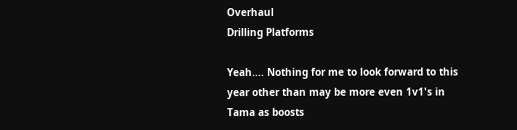Overhaul
Drilling Platforms

Yeah.... Nothing for me to look forward to this year other than may be more even 1v1's in Tama as boosts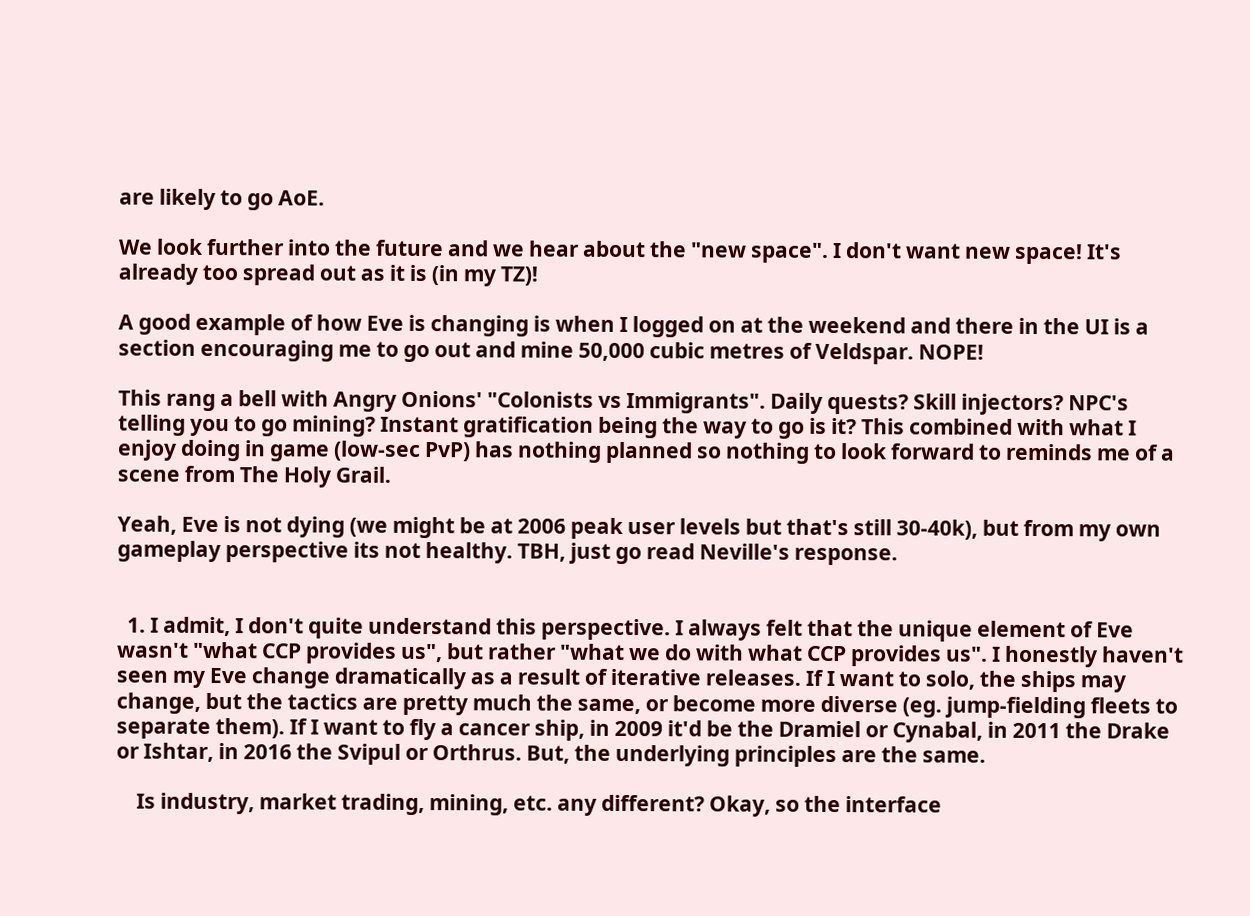are likely to go AoE.

We look further into the future and we hear about the "new space". I don't want new space! It's already too spread out as it is (in my TZ)!

A good example of how Eve is changing is when I logged on at the weekend and there in the UI is a section encouraging me to go out and mine 50,000 cubic metres of Veldspar. NOPE!

This rang a bell with Angry Onions' "Colonists vs Immigrants". Daily quests? Skill injectors? NPC's telling you to go mining? Instant gratification being the way to go is it? This combined with what I enjoy doing in game (low-sec PvP) has nothing planned so nothing to look forward to reminds me of a scene from The Holy Grail.

Yeah, Eve is not dying (we might be at 2006 peak user levels but that's still 30-40k), but from my own gameplay perspective its not healthy. TBH, just go read Neville's response.


  1. I admit, I don't quite understand this perspective. I always felt that the unique element of Eve wasn't "what CCP provides us", but rather "what we do with what CCP provides us". I honestly haven't seen my Eve change dramatically as a result of iterative releases. If I want to solo, the ships may change, but the tactics are pretty much the same, or become more diverse (eg. jump-fielding fleets to separate them). If I want to fly a cancer ship, in 2009 it'd be the Dramiel or Cynabal, in 2011 the Drake or Ishtar, in 2016 the Svipul or Orthrus. But, the underlying principles are the same.

    Is industry, market trading, mining, etc. any different? Okay, so the interface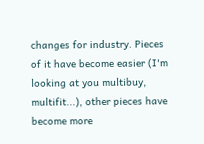changes for industry. Pieces of it have become easier (I'm looking at you multibuy, multifit...), other pieces have become more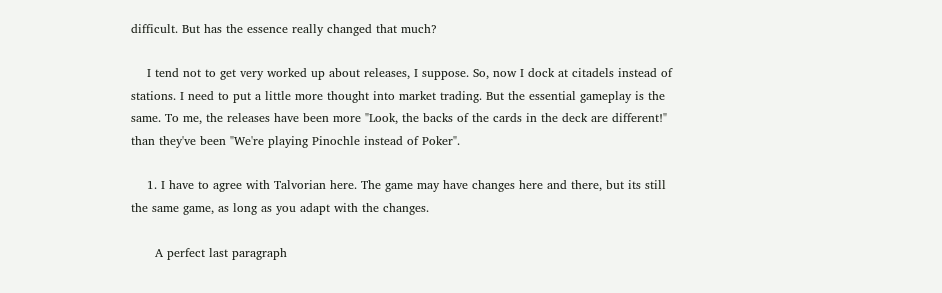difficult. But has the essence really changed that much?

    I tend not to get very worked up about releases, I suppose. So, now I dock at citadels instead of stations. I need to put a little more thought into market trading. But the essential gameplay is the same. To me, the releases have been more "Look, the backs of the cards in the deck are different!" than they've been "We're playing Pinochle instead of Poker".

    1. I have to agree with Talvorian here. The game may have changes here and there, but its still the same game, as long as you adapt with the changes.

      A perfect last paragraph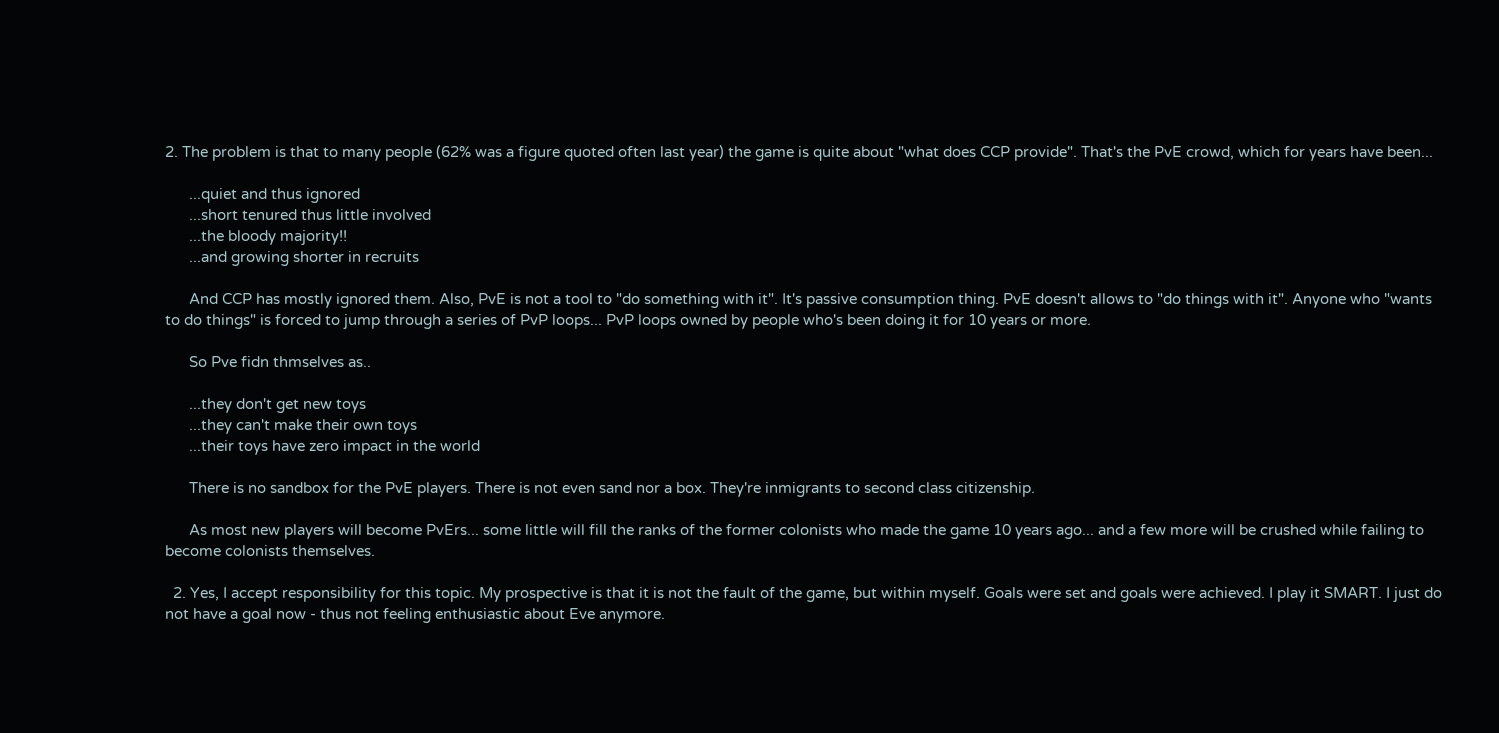2. The problem is that to many people (62% was a figure quoted often last year) the game is quite about "what does CCP provide". That's the PvE crowd, which for years have been...

      ...quiet and thus ignored
      ...short tenured thus little involved
      ...the bloody majority!!
      ...and growing shorter in recruits

      And CCP has mostly ignored them. Also, PvE is not a tool to "do something with it". It's passive consumption thing. PvE doesn't allows to "do things with it". Anyone who "wants to do things" is forced to jump through a series of PvP loops... PvP loops owned by people who's been doing it for 10 years or more.

      So Pve fidn thmselves as..

      ...they don't get new toys
      ...they can't make their own toys
      ...their toys have zero impact in the world

      There is no sandbox for the PvE players. There is not even sand nor a box. They're inmigrants to second class citizenship.

      As most new players will become PvErs... some little will fill the ranks of the former colonists who made the game 10 years ago... and a few more will be crushed while failing to become colonists themselves.

  2. Yes, I accept responsibility for this topic. My prospective is that it is not the fault of the game, but within myself. Goals were set and goals were achieved. I play it SMART. I just do not have a goal now - thus not feeling enthusiastic about Eve anymore.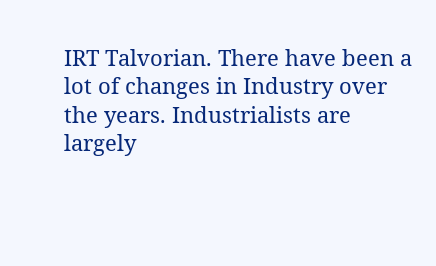IRT Talvorian. There have been a lot of changes in Industry over the years. Industrialists are largely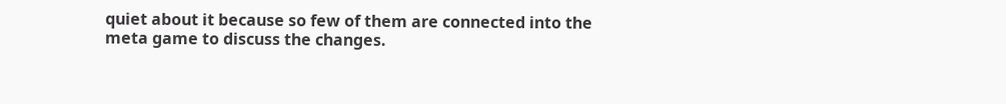quiet about it because so few of them are connected into the meta game to discuss the changes.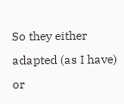So they either adapted (as I have) or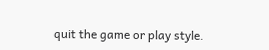quit the game or play style.